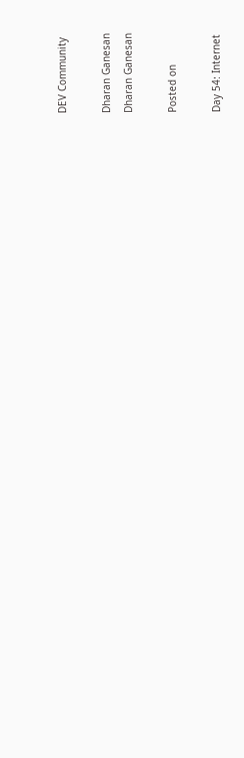DEV Community

Dharan Ganesan
Dharan Ganesan

Posted on

Day 54: Internet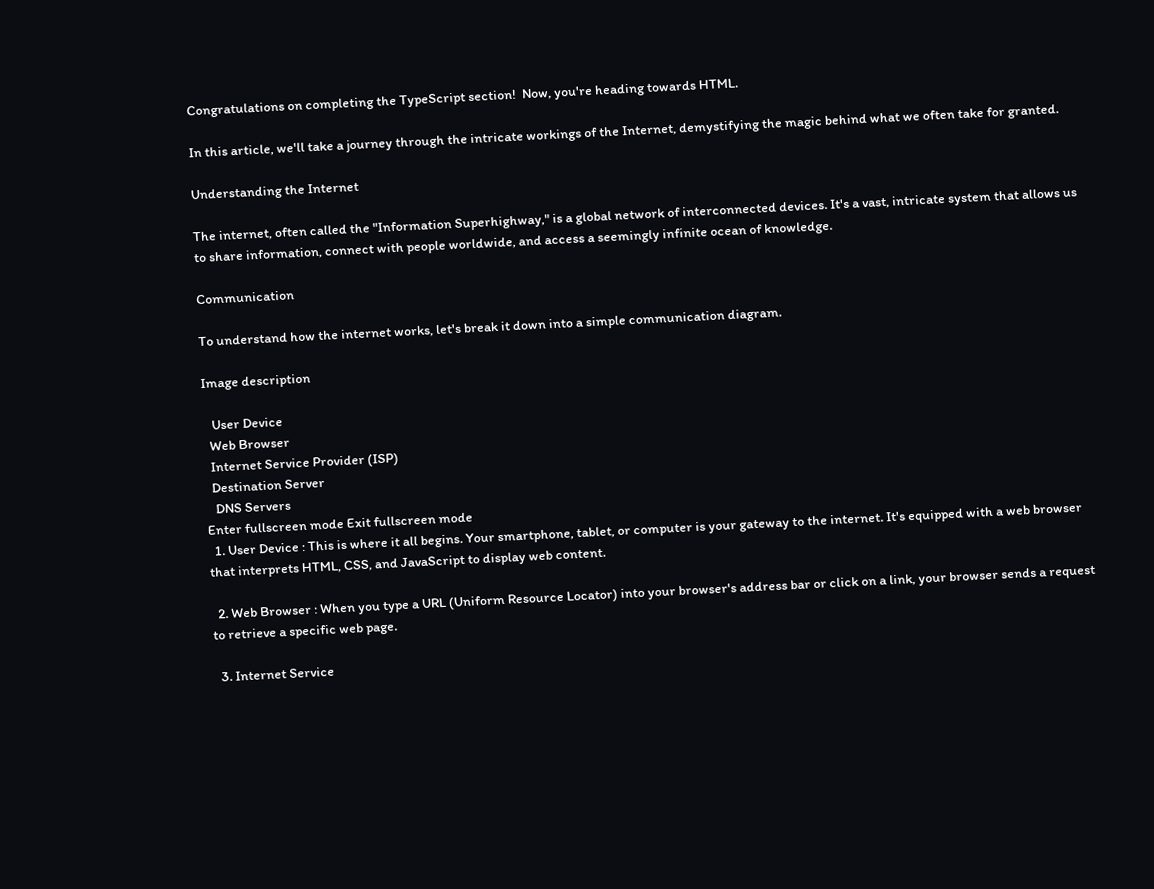Congratulations on completing the TypeScript section!  Now, you're heading towards HTML.

In this article, we'll take a journey through the intricate workings of the Internet, demystifying the magic behind what we often take for granted.

Understanding the Internet

The internet, often called the "Information Superhighway," is a global network of interconnected devices. It's a vast, intricate system that allows us to share information, connect with people worldwide, and access a seemingly infinite ocean of knowledge.

Communication

To understand how the internet works, let's break it down into a simple communication diagram.

Image description

   User Device
  Web Browser
  Internet Service Provider (ISP)
  Destination Server
   DNS Servers
Enter fullscreen mode Exit fullscreen mode
  1. User Device : This is where it all begins. Your smartphone, tablet, or computer is your gateway to the internet. It's equipped with a web browser that interprets HTML, CSS, and JavaScript to display web content.

  2. Web Browser : When you type a URL (Uniform Resource Locator) into your browser's address bar or click on a link, your browser sends a request to retrieve a specific web page.

  3. Internet Service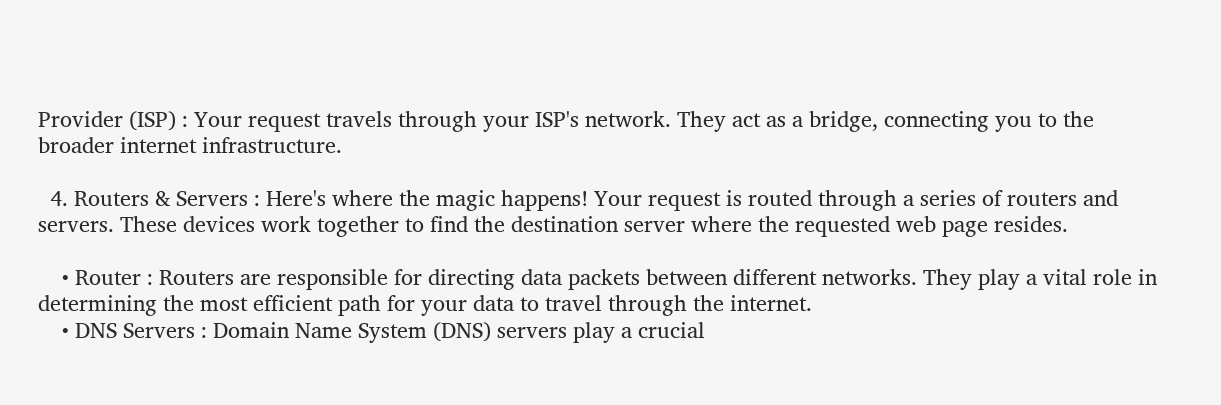Provider (ISP) : Your request travels through your ISP's network. They act as a bridge, connecting you to the broader internet infrastructure.

  4. Routers & Servers : Here's where the magic happens! Your request is routed through a series of routers and servers. These devices work together to find the destination server where the requested web page resides.

    • Router : Routers are responsible for directing data packets between different networks. They play a vital role in determining the most efficient path for your data to travel through the internet.
    • DNS Servers : Domain Name System (DNS) servers play a crucial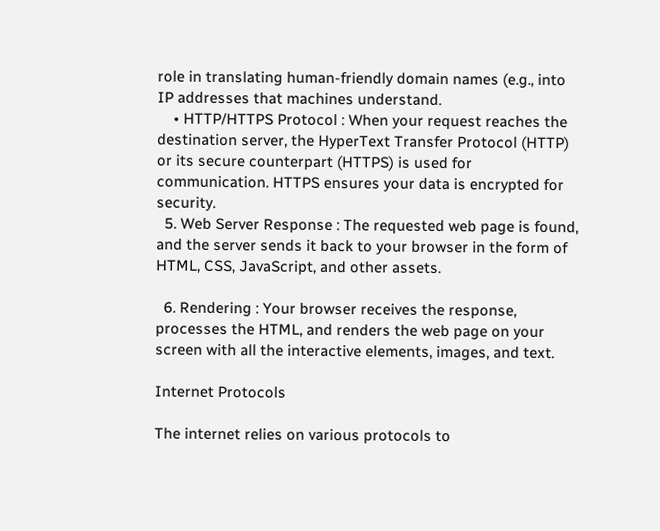role in translating human-friendly domain names (e.g., into IP addresses that machines understand.
    • HTTP/HTTPS Protocol : When your request reaches the destination server, the HyperText Transfer Protocol (HTTP) or its secure counterpart (HTTPS) is used for communication. HTTPS ensures your data is encrypted for security.
  5. Web Server Response : The requested web page is found, and the server sends it back to your browser in the form of HTML, CSS, JavaScript, and other assets.

  6. Rendering : Your browser receives the response, processes the HTML, and renders the web page on your screen with all the interactive elements, images, and text.

Internet Protocols

The internet relies on various protocols to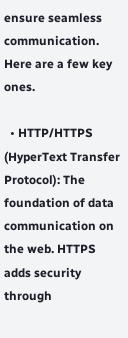ensure seamless communication. Here are a few key ones.

  • HTTP/HTTPS  (HyperText Transfer Protocol): The foundation of data communication on the web. HTTPS adds security through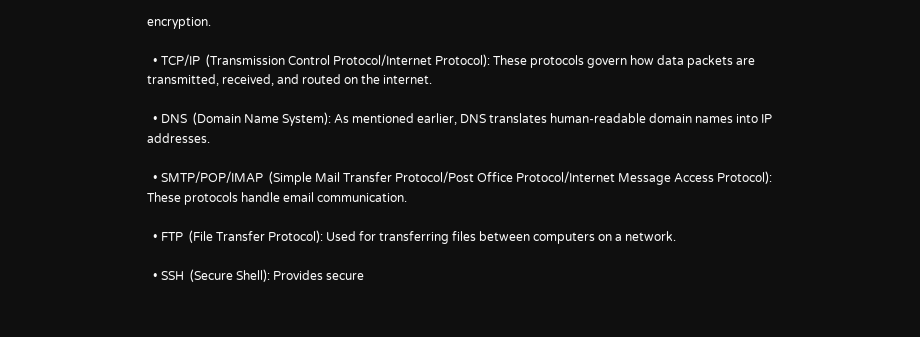encryption.

  • TCP/IP  (Transmission Control Protocol/Internet Protocol): These protocols govern how data packets are transmitted, received, and routed on the internet.

  • DNS  (Domain Name System): As mentioned earlier, DNS translates human-readable domain names into IP addresses.

  • SMTP/POP/IMAP  (Simple Mail Transfer Protocol/Post Office Protocol/Internet Message Access Protocol): These protocols handle email communication.

  • FTP  (File Transfer Protocol): Used for transferring files between computers on a network.

  • SSH  (Secure Shell): Provides secure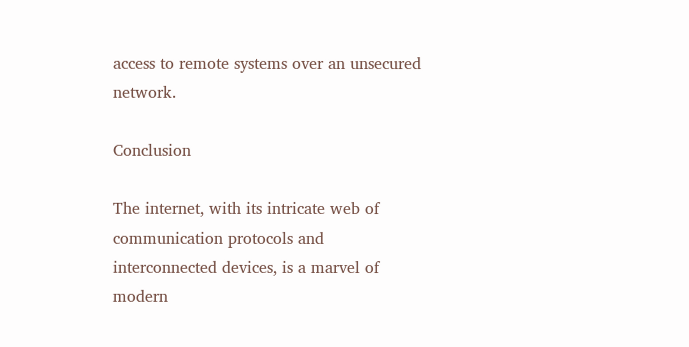access to remote systems over an unsecured network.

Conclusion

The internet, with its intricate web of communication protocols and interconnected devices, is a marvel of modern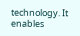technology. It enables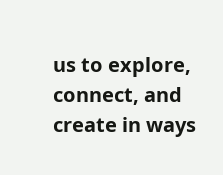us to explore, connect, and create in ways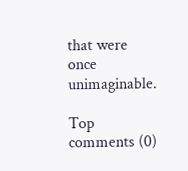that were once unimaginable.

Top comments (0)